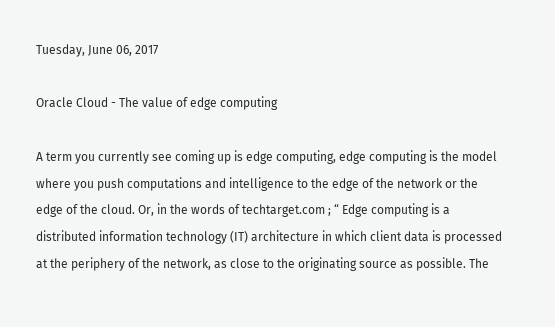Tuesday, June 06, 2017

Oracle Cloud - The value of edge computing

A term you currently see coming up is edge computing, edge computing is the model where you push computations and intelligence to the edge of the network or the edge of the cloud. Or, in the words of techtarget.com ; “ Edge computing is a distributed information technology (IT) architecture in which client data is processed at the periphery of the network, as close to the originating source as possible. The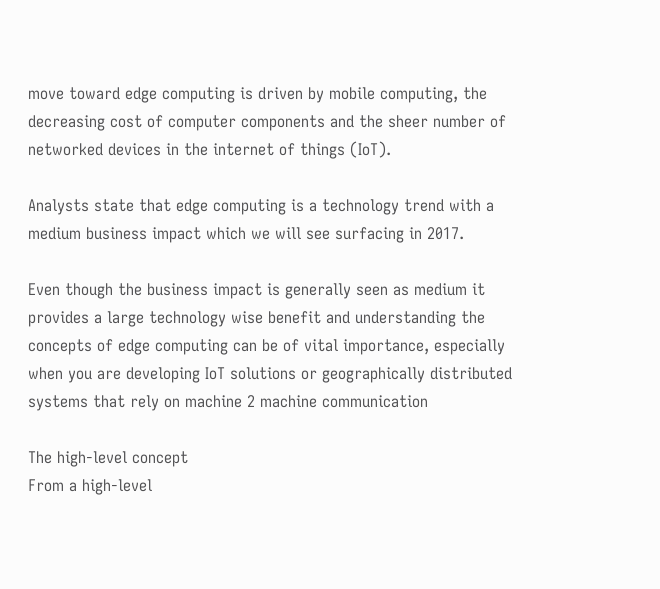move toward edge computing is driven by mobile computing, the decreasing cost of computer components and the sheer number of networked devices in the internet of things (IoT).

Analysts state that edge computing is a technology trend with a medium business impact which we will see surfacing in 2017.

Even though the business impact is generally seen as medium it provides a large technology wise benefit and understanding the concepts of edge computing can be of vital importance, especially when you are developing IoT solutions or geographically distributed systems that rely on machine 2 machine communication

The high-level concept
From a high-level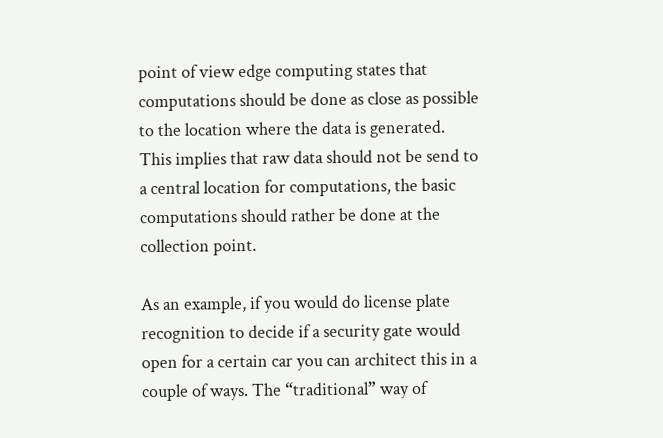point of view edge computing states that computations should be done as close as possible to the location where the data is generated. This implies that raw data should not be send to a central location for computations, the basic computations should rather be done at the collection point.

As an example, if you would do license plate recognition to decide if a security gate would open for a certain car you can architect this in a couple of ways. The “traditional” way of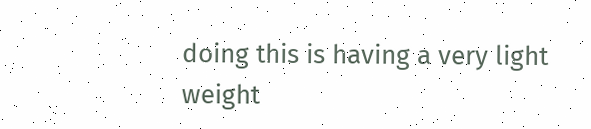doing this is having a very light weight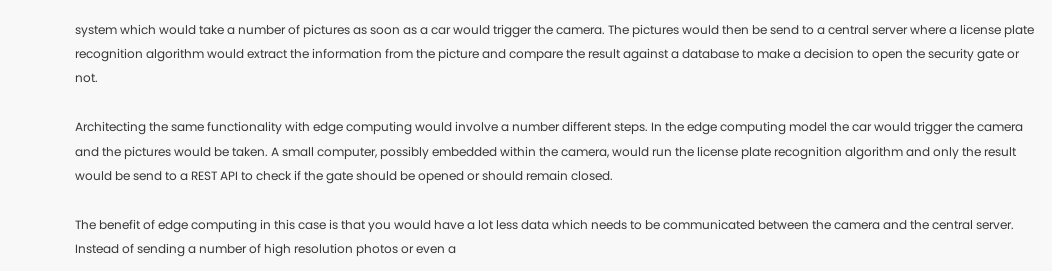system which would take a number of pictures as soon as a car would trigger the camera. The pictures would then be send to a central server where a license plate recognition algorithm would extract the information from the picture and compare the result against a database to make a decision to open the security gate or not.

Architecting the same functionality with edge computing would involve a number different steps. In the edge computing model the car would trigger the camera and the pictures would be taken. A small computer, possibly embedded within the camera, would run the license plate recognition algorithm and only the result would be send to a REST API to check if the gate should be opened or should remain closed.

The benefit of edge computing in this case is that you would have a lot less data which needs to be communicated between the camera and the central server. Instead of sending a number of high resolution photos or even a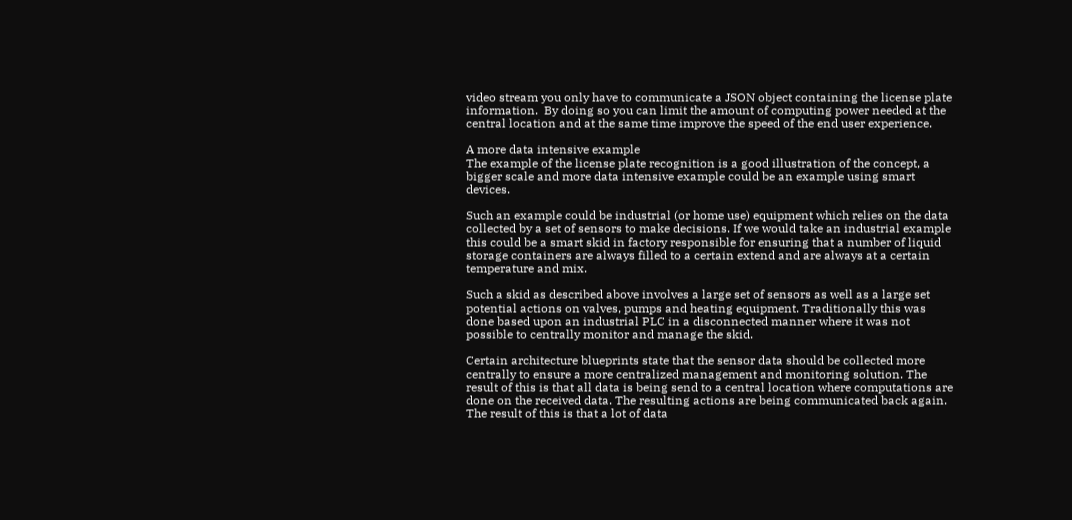video stream you only have to communicate a JSON object containing the license plate information.  By doing so you can limit the amount of computing power needed at the central location and at the same time improve the speed of the end user experience.

A more data intensive example
The example of the license plate recognition is a good illustration of the concept, a bigger scale and more data intensive example could be an example using smart devices.

Such an example could be industrial (or home use) equipment which relies on the data collected by a set of sensors to make decisions. If we would take an industrial example this could be a smart skid in factory responsible for ensuring that a number of liquid storage containers are always filled to a certain extend and are always at a certain temperature and mix.

Such a skid as described above involves a large set of sensors as well as a large set potential actions on valves, pumps and heating equipment. Traditionally this was done based upon an industrial PLC in a disconnected manner where it was not possible to centrally monitor and manage the skid.

Certain architecture blueprints state that the sensor data should be collected more centrally to ensure a more centralized management and monitoring solution. The result of this is that all data is being send to a central location where computations are done on the received data. The resulting actions are being communicated back again. The result of this is that a lot of data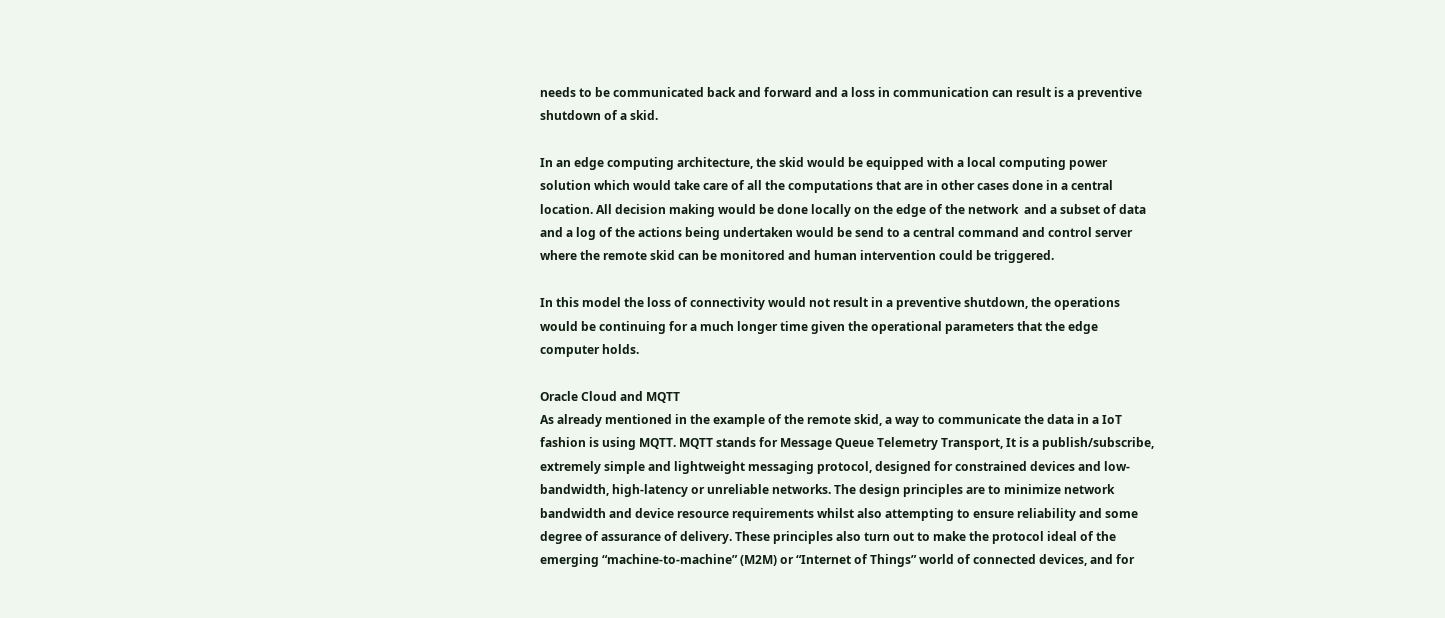needs to be communicated back and forward and a loss in communication can result is a preventive shutdown of a skid.

In an edge computing architecture, the skid would be equipped with a local computing power solution which would take care of all the computations that are in other cases done in a central location. All decision making would be done locally on the edge of the network  and a subset of data and a log of the actions being undertaken would be send to a central command and control server where the remote skid can be monitored and human intervention could be triggered.

In this model the loss of connectivity would not result in a preventive shutdown, the operations would be continuing for a much longer time given the operational parameters that the edge computer holds.

Oracle Cloud and MQTT
As already mentioned in the example of the remote skid, a way to communicate the data in a IoT fashion is using MQTT. MQTT stands for Message Queue Telemetry Transport, It is a publish/subscribe, extremely simple and lightweight messaging protocol, designed for constrained devices and low-bandwidth, high-latency or unreliable networks. The design principles are to minimize network bandwidth and device resource requirements whilst also attempting to ensure reliability and some degree of assurance of delivery. These principles also turn out to make the protocol ideal of the emerging “machine-to-machine” (M2M) or “Internet of Things” world of connected devices, and for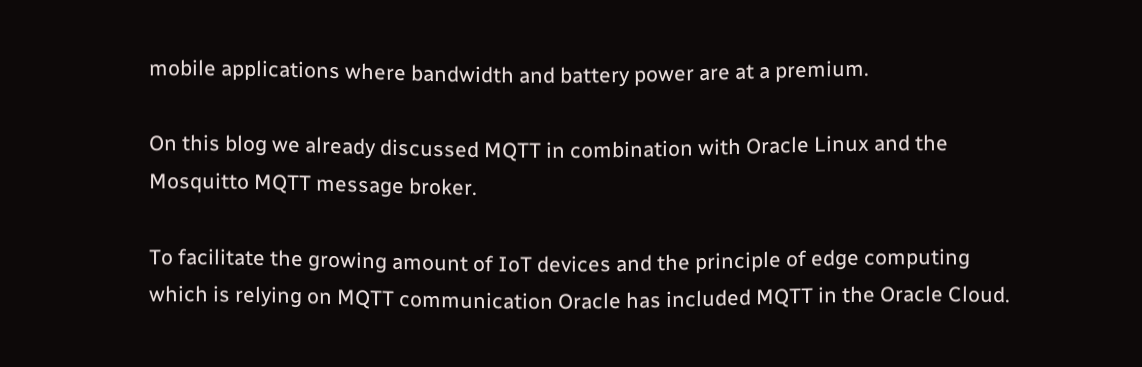mobile applications where bandwidth and battery power are at a premium.

On this blog we already discussed MQTT in combination with Oracle Linux and the Mosquitto MQTT message broker.

To facilitate the growing amount of IoT devices and the principle of edge computing which is relying on MQTT communication Oracle has included MQTT in the Oracle Cloud.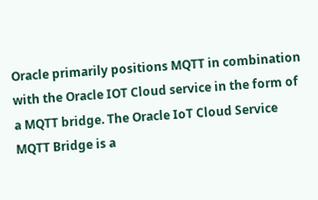Oracle primarily positions MQTT in combination with the Oracle IOT Cloud service in the form of a MQTT bridge. The Oracle IoT Cloud Service MQTT Bridge is a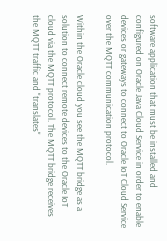software application that must be installed and configured on Oracle Java Cloud Service in order to enable devices or gateways to connect to Oracle IoT Cloud Service over the MQTT communication protocol.

Within the Oracle cloud you see the MQTT bridge as a solution to connect remote devices to the Oracle IoT cloud via the MQTT protocol. The MQTT bridge receives the MQTT traffic and "translates"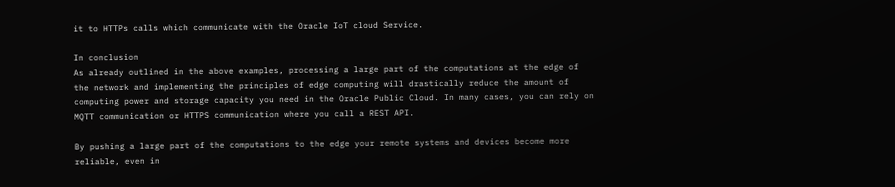it to HTTPs calls which communicate with the Oracle IoT cloud Service.

In conclusion
As already outlined in the above examples, processing a large part of the computations at the edge of the network and implementing the principles of edge computing will drastically reduce the amount of computing power and storage capacity you need in the Oracle Public Cloud. In many cases, you can rely on MQTT communication or HTTPS communication where you call a REST API.

By pushing a large part of the computations to the edge your remote systems and devices become more reliable, even in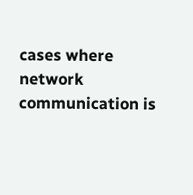cases where network communication is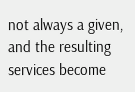not always a given, and the resulting services become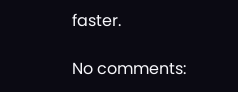faster.

No comments: